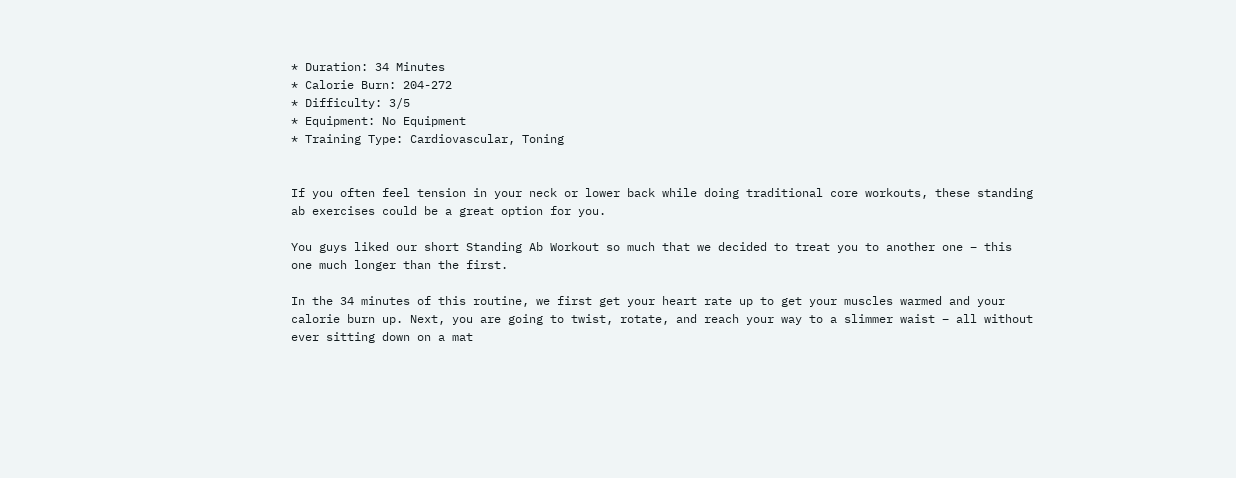* Duration: 34 Minutes
* Calorie Burn: 204-272
* Difficulty: 3/5
* Equipment: No Equipment
* Training Type: Cardiovascular, Toning


If you often feel tension in your neck or lower back while doing traditional core workouts, these standing ab exercises could be a great option for you.

You guys liked our short Standing Ab Workout so much that we decided to treat you to another one – this one much longer than the first.

In the 34 minutes of this routine, we first get your heart rate up to get your muscles warmed and your calorie burn up. Next, you are going to twist, rotate, and reach your way to a slimmer waist – all without ever sitting down on a mat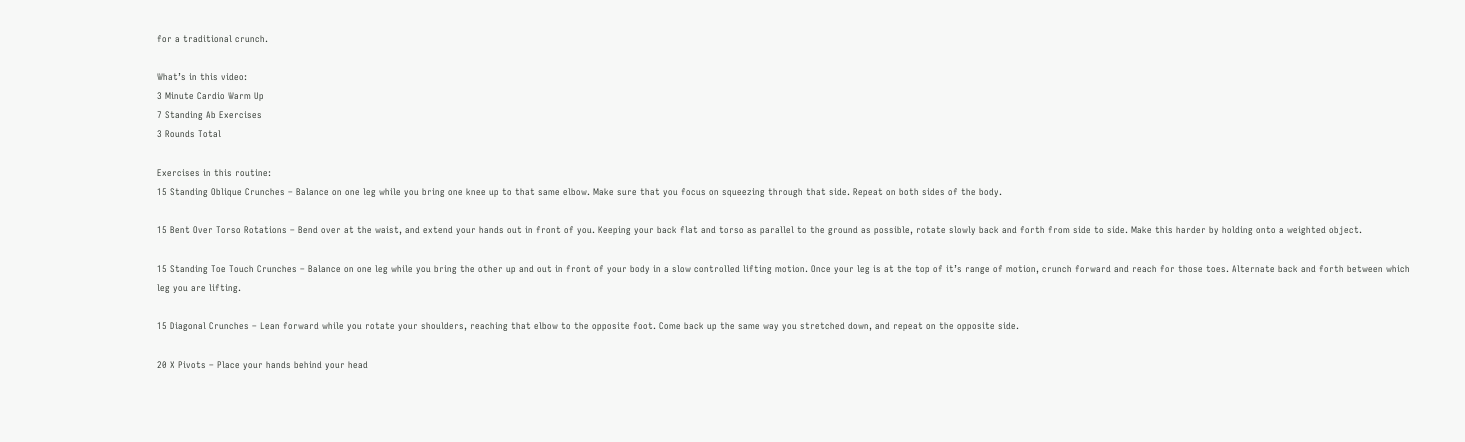for a traditional crunch.

What’s in this video:
3 Minute Cardio Warm Up
7 Standing Ab Exercises
3 Rounds Total

Exercises in this routine:
15 Standing Oblique Crunches – Balance on one leg while you bring one knee up to that same elbow. Make sure that you focus on squeezing through that side. Repeat on both sides of the body.

15 Bent Over Torso Rotations – Bend over at the waist, and extend your hands out in front of you. Keeping your back flat and torso as parallel to the ground as possible, rotate slowly back and forth from side to side. Make this harder by holding onto a weighted object.

15 Standing Toe Touch Crunches – Balance on one leg while you bring the other up and out in front of your body in a slow controlled lifting motion. Once your leg is at the top of it’s range of motion, crunch forward and reach for those toes. Alternate back and forth between which leg you are lifting.

15 Diagonal Crunches – Lean forward while you rotate your shoulders, reaching that elbow to the opposite foot. Come back up the same way you stretched down, and repeat on the opposite side.

20 X Pivots – Place your hands behind your head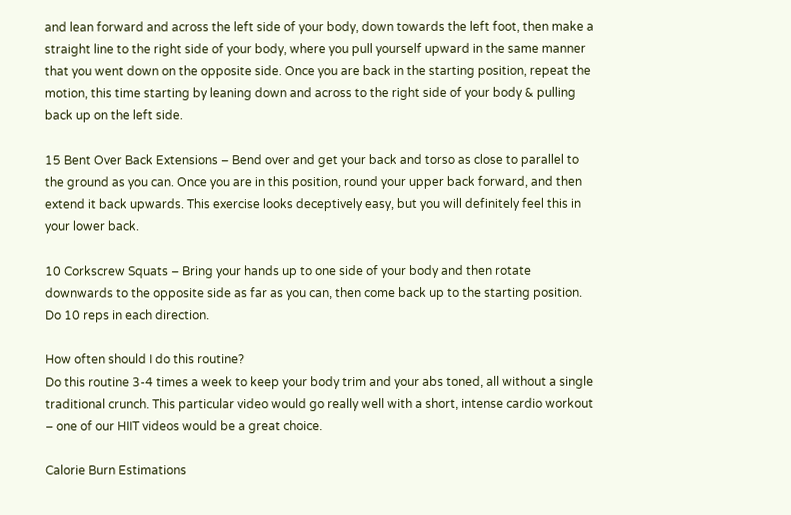and lean forward and across the left side of your body, down towards the left foot, then make a straight line to the right side of your body, where you pull yourself upward in the same manner that you went down on the opposite side. Once you are back in the starting position, repeat the motion, this time starting by leaning down and across to the right side of your body & pulling back up on the left side.

15 Bent Over Back Extensions – Bend over and get your back and torso as close to parallel to the ground as you can. Once you are in this position, round your upper back forward, and then extend it back upwards. This exercise looks deceptively easy, but you will definitely feel this in your lower back.

10 Corkscrew Squats – Bring your hands up to one side of your body and then rotate downwards to the opposite side as far as you can, then come back up to the starting position. Do 10 reps in each direction.

How often should I do this routine?
Do this routine 3-4 times a week to keep your body trim and your abs toned, all without a single traditional crunch. This particular video would go really well with a short, intense cardio workout – one of our HIIT videos would be a great choice.

Calorie Burn Estimations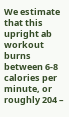We estimate that this upright ab workout burns between 6-8 calories per minute, or roughly 204 –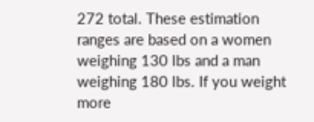272 total. These estimation ranges are based on a women weighing 130 lbs and a man weighing 180 lbs. If you weight more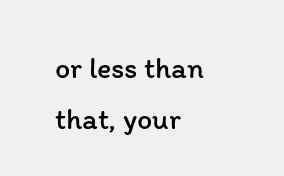or less than that, your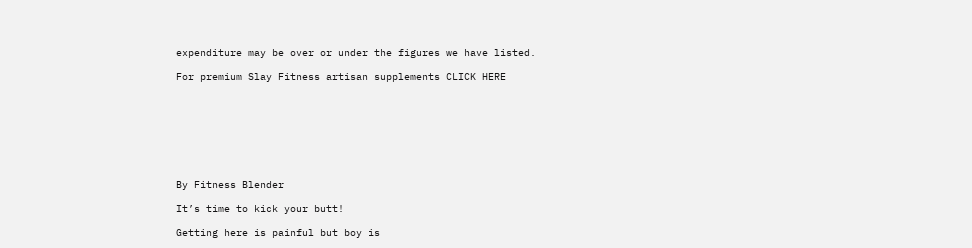expenditure may be over or under the figures we have listed.

For premium Slay Fitness artisan supplements CLICK HERE








By Fitness Blender

It’s time to kick your butt!

Getting here is painful but boy is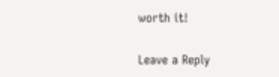worth it!

Leave a Reply